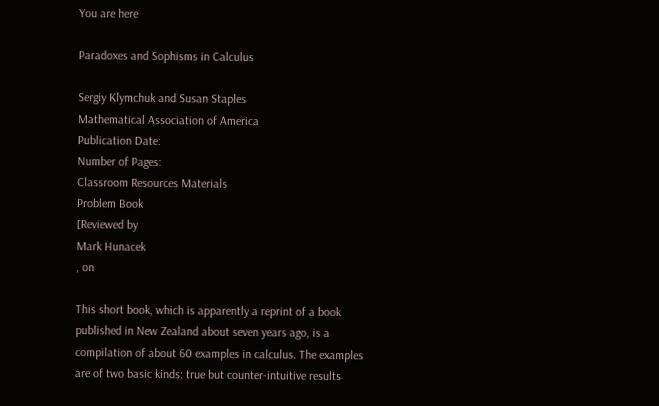You are here

Paradoxes and Sophisms in Calculus

Sergiy Klymchuk and Susan Staples
Mathematical Association of America
Publication Date:
Number of Pages:
Classroom Resources Materials
Problem Book
[Reviewed by
Mark Hunacek
, on

This short book, which is apparently a reprint of a book published in New Zealand about seven years ago, is a compilation of about 60 examples in calculus. The examples are of two basic kinds: true but counter-intuitive results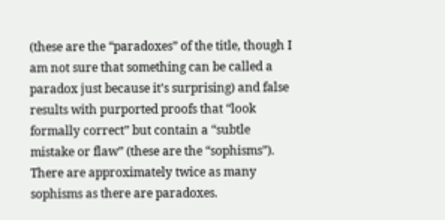(these are the “paradoxes” of the title, though I am not sure that something can be called a paradox just because it’s surprising) and false results with purported proofs that “look formally correct” but contain a “subtle mistake or flaw” (these are the “sophisms”). There are approximately twice as many sophisms as there are paradoxes.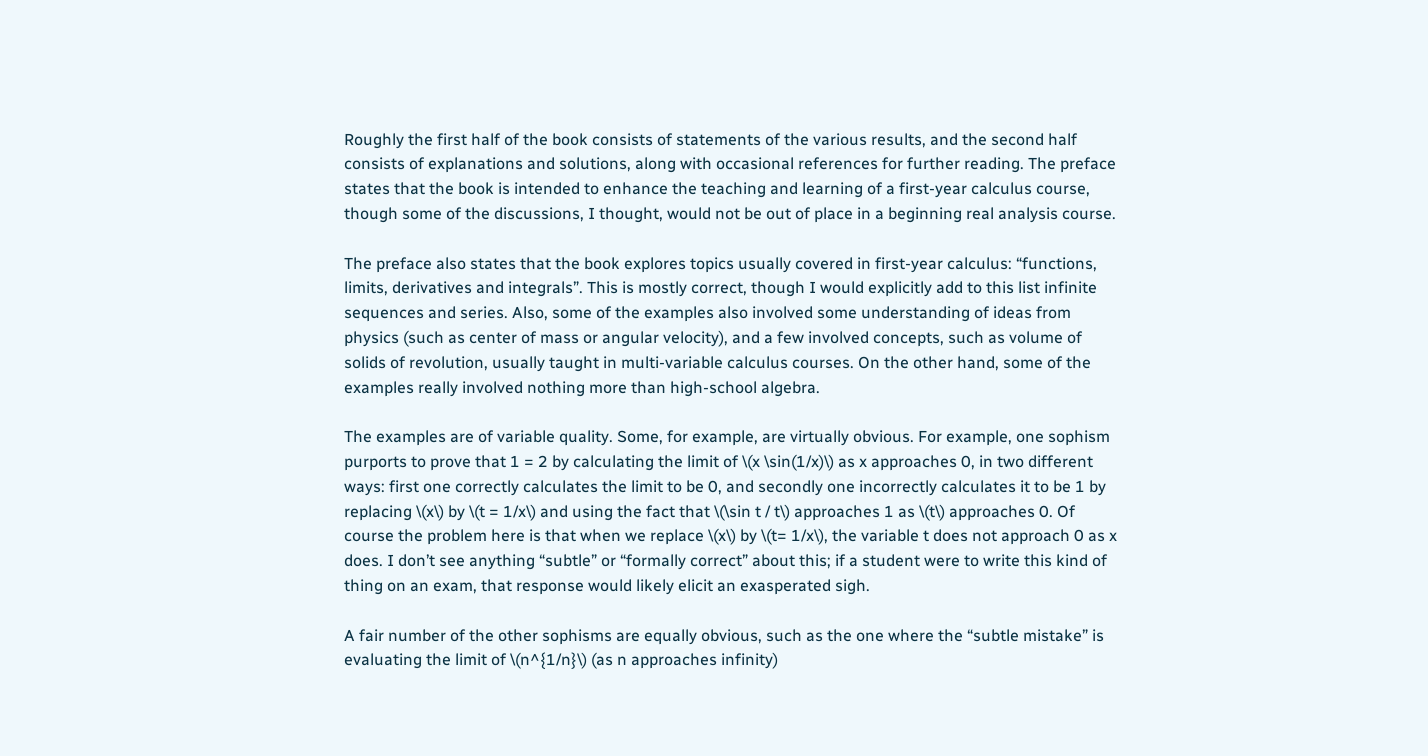Roughly the first half of the book consists of statements of the various results, and the second half consists of explanations and solutions, along with occasional references for further reading. The preface states that the book is intended to enhance the teaching and learning of a first-year calculus course, though some of the discussions, I thought, would not be out of place in a beginning real analysis course.

The preface also states that the book explores topics usually covered in first-year calculus: “functions, limits, derivatives and integrals”. This is mostly correct, though I would explicitly add to this list infinite sequences and series. Also, some of the examples also involved some understanding of ideas from physics (such as center of mass or angular velocity), and a few involved concepts, such as volume of solids of revolution, usually taught in multi-variable calculus courses. On the other hand, some of the examples really involved nothing more than high-school algebra.

The examples are of variable quality. Some, for example, are virtually obvious. For example, one sophism purports to prove that 1 = 2 by calculating the limit of \(x \sin(1/x)\) as x approaches 0, in two different ways: first one correctly calculates the limit to be 0, and secondly one incorrectly calculates it to be 1 by replacing \(x\) by \(t = 1/x\) and using the fact that \(\sin t / t\) approaches 1 as \(t\) approaches 0. Of course the problem here is that when we replace \(x\) by \(t= 1/x\), the variable t does not approach 0 as x does. I don’t see anything “subtle” or “formally correct” about this; if a student were to write this kind of thing on an exam, that response would likely elicit an exasperated sigh.

A fair number of the other sophisms are equally obvious, such as the one where the “subtle mistake” is evaluating the limit of \(n^{1/n}\) (as n approaches infinity)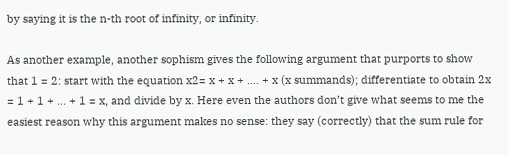by saying it is the n-th root of infinity, or infinity.

As another example, another sophism gives the following argument that purports to show that 1 = 2: start with the equation x2= x + x + …. + x (x summands); differentiate to obtain 2x = 1 + 1 + … + 1 = x, and divide by x. Here even the authors don’t give what seems to me the easiest reason why this argument makes no sense: they say (correctly) that the sum rule for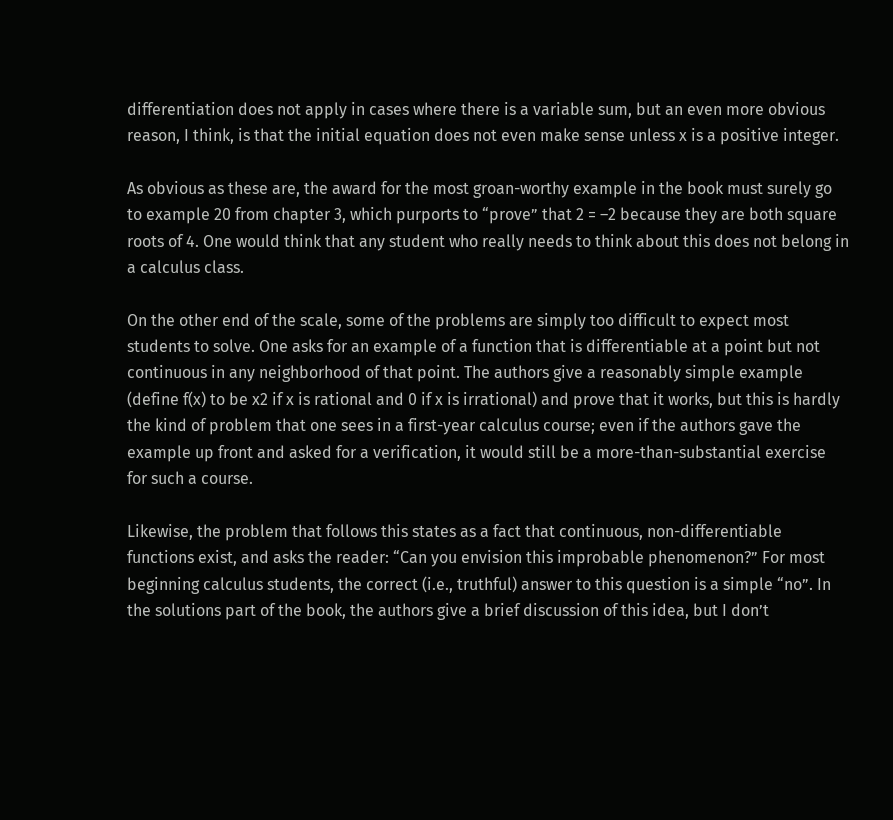differentiation does not apply in cases where there is a variable sum, but an even more obvious reason, I think, is that the initial equation does not even make sense unless x is a positive integer.

As obvious as these are, the award for the most groan-worthy example in the book must surely go to example 20 from chapter 3, which purports to “prove” that 2 = –2 because they are both square roots of 4. One would think that any student who really needs to think about this does not belong in a calculus class.

On the other end of the scale, some of the problems are simply too difficult to expect most students to solve. One asks for an example of a function that is differentiable at a point but not continuous in any neighborhood of that point. The authors give a reasonably simple example (define f(x) to be x2 if x is rational and 0 if x is irrational) and prove that it works, but this is hardly the kind of problem that one sees in a first-year calculus course; even if the authors gave the example up front and asked for a verification, it would still be a more-than-substantial exercise for such a course.

Likewise, the problem that follows this states as a fact that continuous, non-differentiable functions exist, and asks the reader: “Can you envision this improbable phenomenon?” For most beginning calculus students, the correct (i.e., truthful) answer to this question is a simple “no”. In the solutions part of the book, the authors give a brief discussion of this idea, but I don’t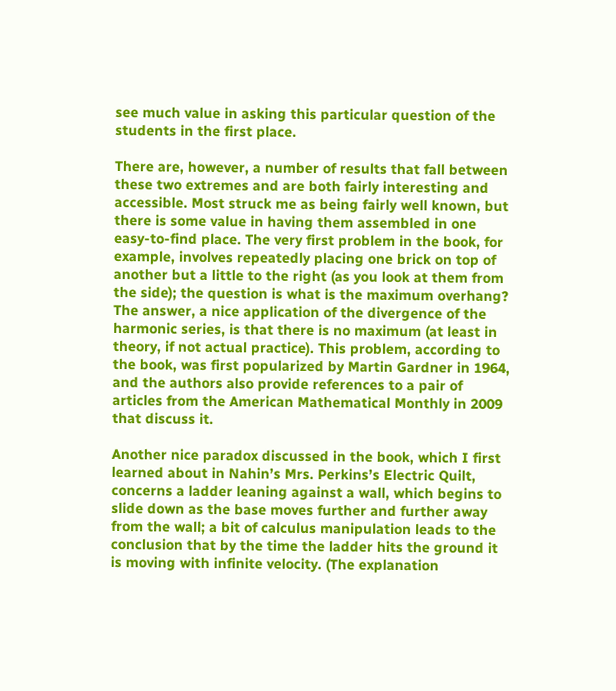see much value in asking this particular question of the students in the first place.

There are, however, a number of results that fall between these two extremes and are both fairly interesting and accessible. Most struck me as being fairly well known, but there is some value in having them assembled in one easy-to-find place. The very first problem in the book, for example, involves repeatedly placing one brick on top of another but a little to the right (as you look at them from the side); the question is what is the maximum overhang? The answer, a nice application of the divergence of the harmonic series, is that there is no maximum (at least in theory, if not actual practice). This problem, according to the book, was first popularized by Martin Gardner in 1964, and the authors also provide references to a pair of articles from the American Mathematical Monthly in 2009 that discuss it.

Another nice paradox discussed in the book, which I first learned about in Nahin’s Mrs. Perkins’s Electric Quilt, concerns a ladder leaning against a wall, which begins to slide down as the base moves further and further away from the wall; a bit of calculus manipulation leads to the conclusion that by the time the ladder hits the ground it is moving with infinite velocity. (The explanation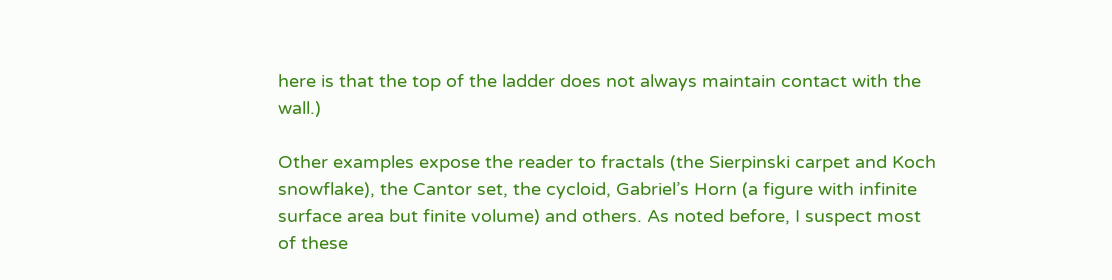here is that the top of the ladder does not always maintain contact with the wall.)

Other examples expose the reader to fractals (the Sierpinski carpet and Koch snowflake), the Cantor set, the cycloid, Gabriel’s Horn (a figure with infinite surface area but finite volume) and others. As noted before, I suspect most of these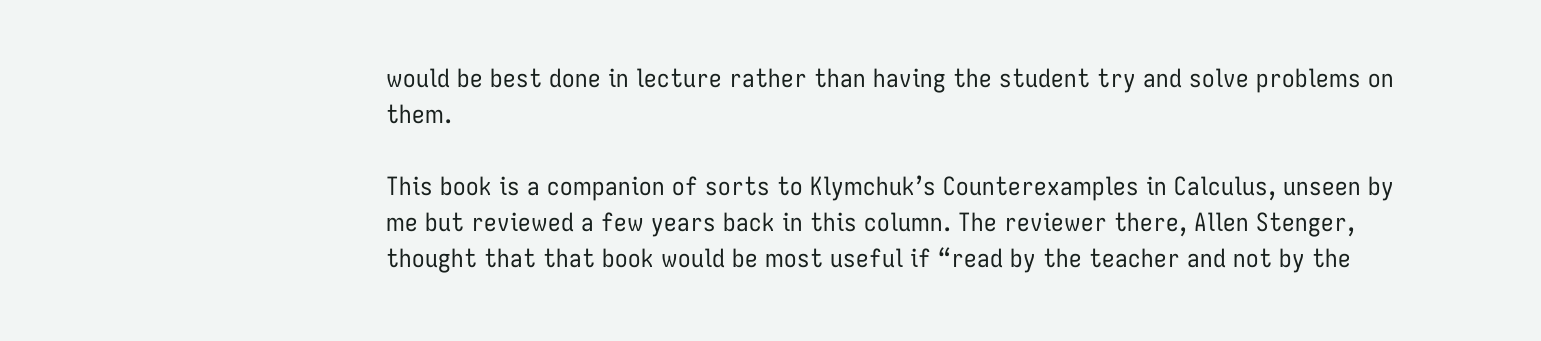would be best done in lecture rather than having the student try and solve problems on them.

This book is a companion of sorts to Klymchuk’s Counterexamples in Calculus, unseen by me but reviewed a few years back in this column. The reviewer there, Allen Stenger, thought that that book would be most useful if “read by the teacher and not by the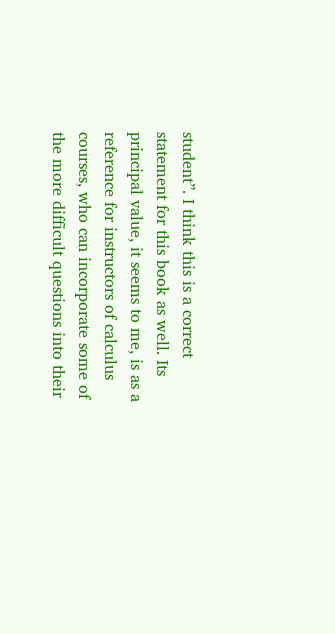student”. I think this is a correct statement for this book as well. Its principal value, it seems to me, is as a reference for instructors of calculus courses, who can incorporate some of the more difficult questions into their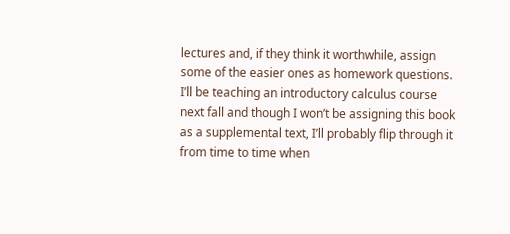lectures and, if they think it worthwhile, assign some of the easier ones as homework questions. I’ll be teaching an introductory calculus course next fall and though I won’t be assigning this book as a supplemental text, I’ll probably flip through it from time to time when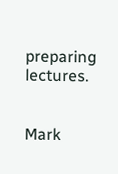preparing lectures.


Mark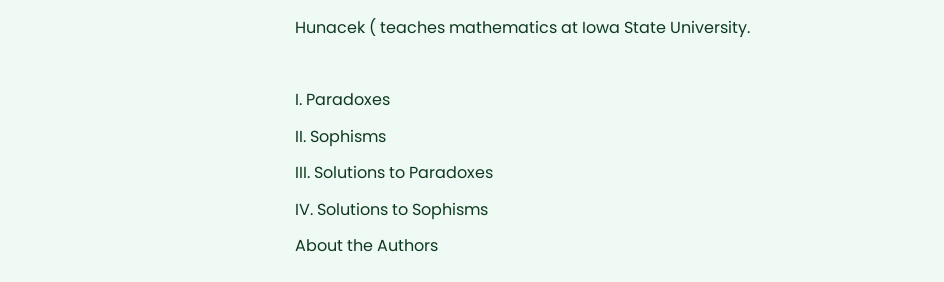Hunacek ( teaches mathematics at Iowa State University.

I. Paradoxes
II. Sophisms
III. Solutions to Paradoxes
IV. Solutions to Sophisms
About the Authors